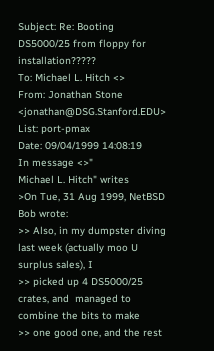Subject: Re: Booting DS5000/25 from floppy for installation?????
To: Michael L. Hitch <>
From: Jonathan Stone <jonathan@DSG.Stanford.EDU>
List: port-pmax
Date: 09/04/1999 14:08:19
In message <>"
Michael L. Hitch" writes
>On Tue, 31 Aug 1999, NetBSD Bob wrote:
>> Also, in my dumpster diving last week (actually moo U surplus sales), I
>> picked up 4 DS5000/25 crates, and  managed to combine the bits to make
>> one good one, and the rest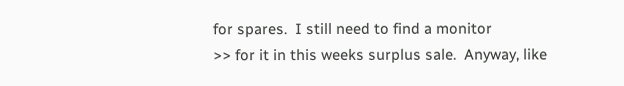for spares.  I still need to find a monitor
>> for it in this weeks surplus sale.  Anyway, like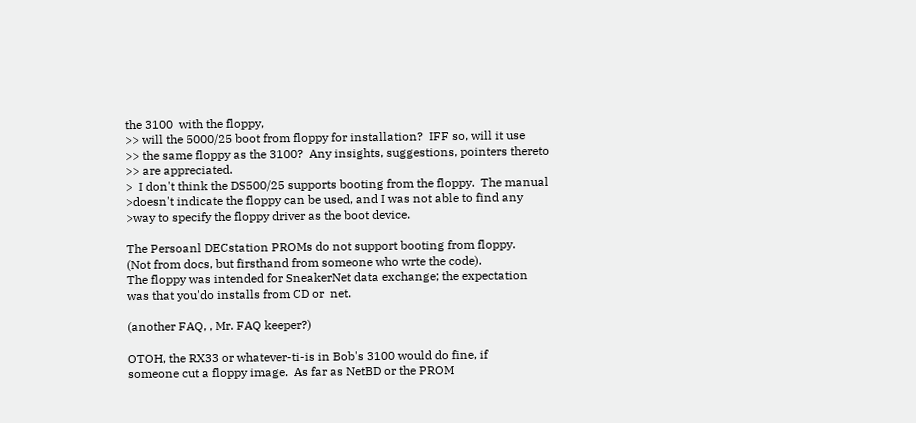the 3100  with the floppy,
>> will the 5000/25 boot from floppy for installation?  IFF so, will it use
>> the same floppy as the 3100?  Any insights, suggestions, pointers thereto
>> are appreciated.
>  I don't think the DS500/25 supports booting from the floppy.  The manual
>doesn't indicate the floppy can be used, and I was not able to find any
>way to specify the floppy driver as the boot device.

The Persoanl DECstation PROMs do not support booting from floppy.
(Not from docs, but firsthand from someone who wrte the code).
The floppy was intended for SneakerNet data exchange; the expectation
was that you'do installs from CD or  net.

(another FAQ, , Mr. FAQ keeper?)

OTOH, the RX33 or whatever-ti-is in Bob's 3100 would do fine, if
someone cut a floppy image.  As far as NetBD or the PROM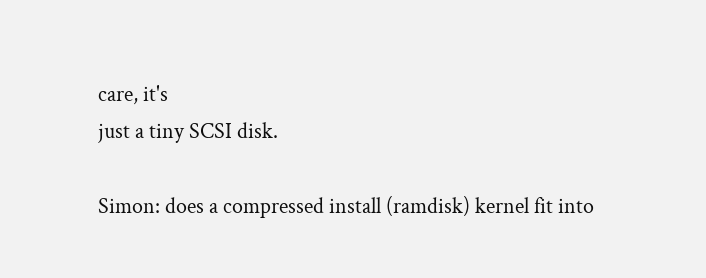care, it's
just a tiny SCSI disk.

Simon: does a compressed install (ramdisk) kernel fit into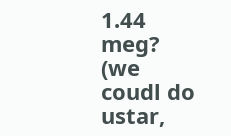1.44 meg?
(we coudl do ustar,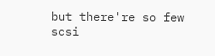but there're so few scsi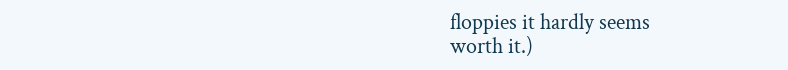floppies it hardly seems
worth it.)